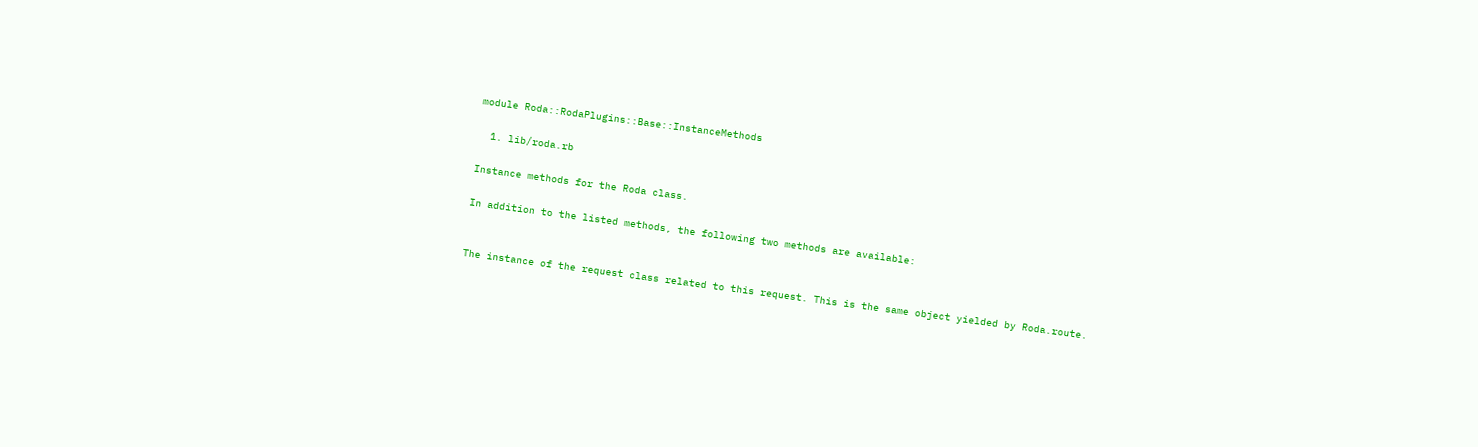module Roda::RodaPlugins::Base::InstanceMethods

  1. lib/roda.rb

Instance methods for the Roda class.

In addition to the listed methods, the following two methods are available:


The instance of the request class related to this request. This is the same object yielded by Roda.route.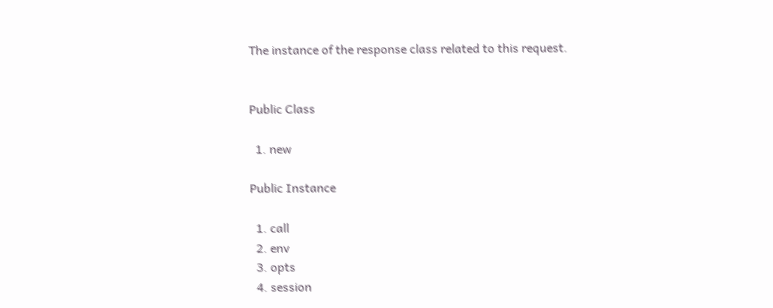The instance of the response class related to this request.


Public Class

  1. new

Public Instance

  1. call
  2. env
  3. opts
  4. session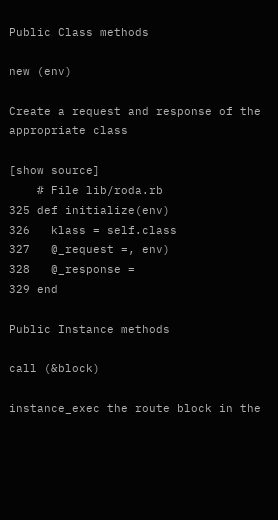Public Class methods

new (env)

Create a request and response of the appropriate class

[show source]
    # File lib/roda.rb
325 def initialize(env)
326   klass = self.class
327   @_request =, env)
328   @_response =
329 end

Public Instance methods

call (&block)

instance_exec the route block in the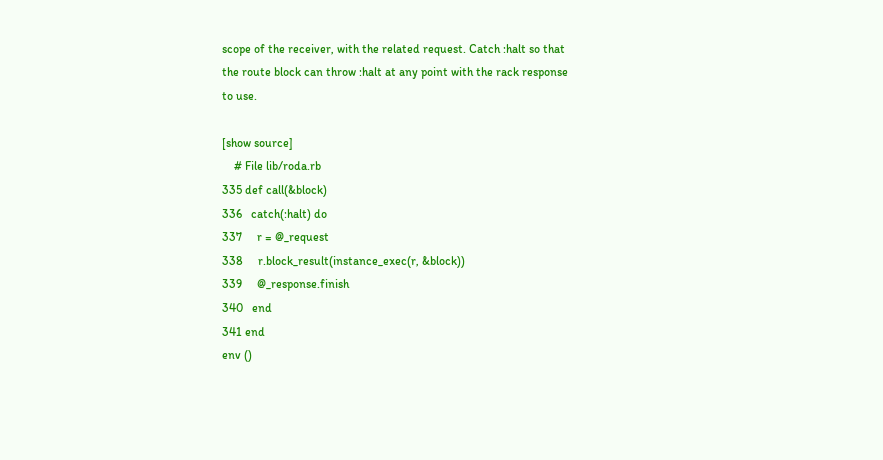scope of the receiver, with the related request. Catch :halt so that the route block can throw :halt at any point with the rack response to use.

[show source]
    # File lib/roda.rb
335 def call(&block)
336   catch(:halt) do
337     r = @_request
338     r.block_result(instance_exec(r, &block))
339     @_response.finish
340   end
341 end
env ()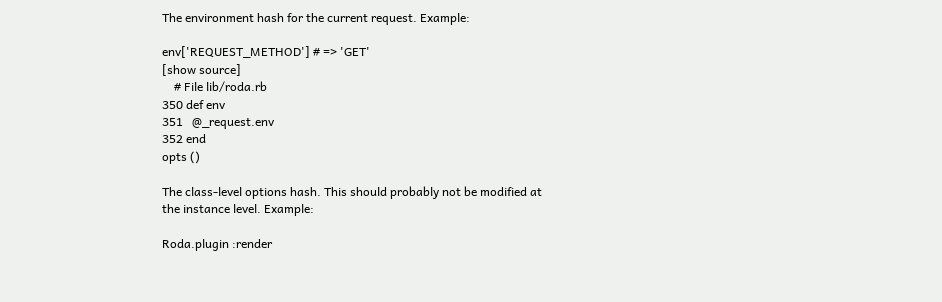The environment hash for the current request. Example:

env['REQUEST_METHOD'] # => 'GET'
[show source]
    # File lib/roda.rb
350 def env
351   @_request.env
352 end
opts ()

The class-level options hash. This should probably not be modified at the instance level. Example:

Roda.plugin :render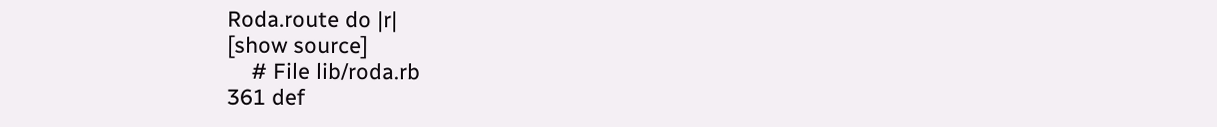Roda.route do |r|
[show source]
    # File lib/roda.rb
361 def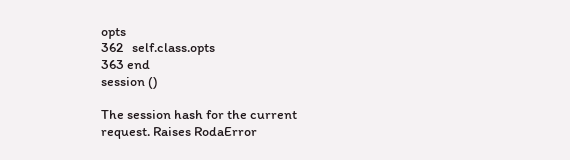opts
362   self.class.opts
363 end
session ()

The session hash for the current request. Raises RodaError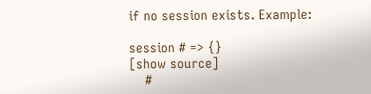if no session exists. Example:

session # => {}
[show source]
    #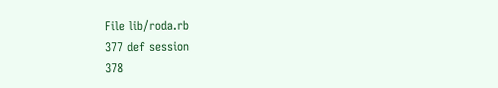File lib/roda.rb
377 def session
378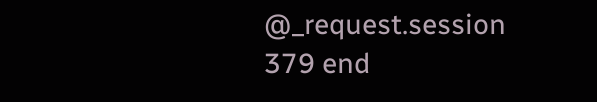@_request.session
379 end